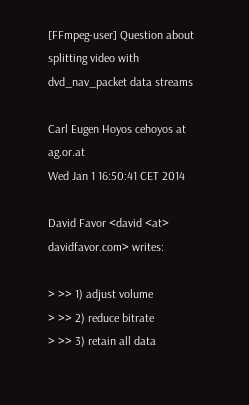[FFmpeg-user] Question about splitting video with dvd_nav_packet data streams

Carl Eugen Hoyos cehoyos at ag.or.at
Wed Jan 1 16:50:41 CET 2014

David Favor <david <at> davidfavor.com> writes:

> >> 1) adjust volume
> >> 2) reduce bitrate
> >> 3) retain all data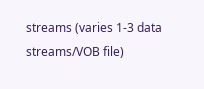streams (varies 1-3 data streams/VOB file)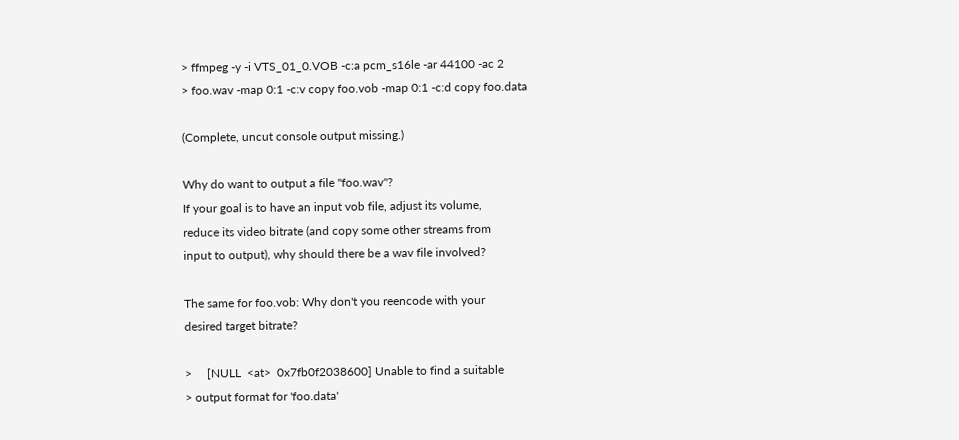> ffmpeg -y -i VTS_01_0.VOB -c:a pcm_s16le -ar 44100 -ac 2
> foo.wav -map 0:1 -c:v copy foo.vob -map 0:1 -c:d copy foo.data

(Complete, uncut console output missing.)

Why do want to output a file "foo.wav"?
If your goal is to have an input vob file, adjust its volume,
reduce its video bitrate (and copy some other streams from
input to output), why should there be a wav file involved?

The same for foo.vob: Why don't you reencode with your
desired target bitrate?

>     [NULL  <at>  0x7fb0f2038600] Unable to find a suitable
> output format for 'foo.data'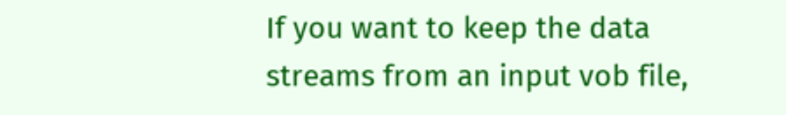If you want to keep the data streams from an input vob file,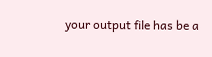your output file has be a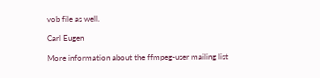vob file as well.

Carl Eugen

More information about the ffmpeg-user mailing list